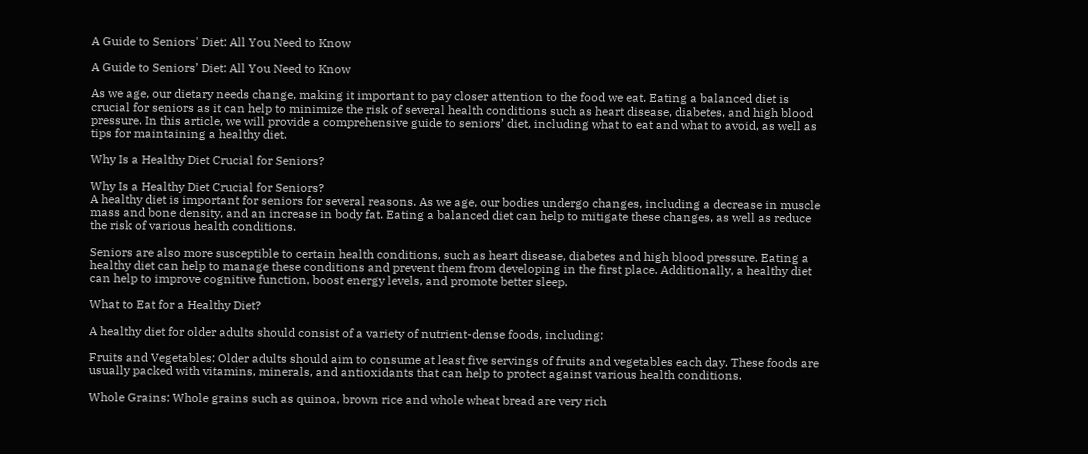A Guide to Seniors' Diet: All You Need to Know

A Guide to Seniors’ Diet: All You Need to Know

As we age, our dietary needs change, making it important to pay closer attention to the food we eat. Eating a balanced diet is crucial for seniors as it can help to minimize the risk of several health conditions such as heart disease, diabetes, and high blood pressure. In this article, we will provide a comprehensive guide to seniors’ diet, including what to eat and what to avoid, as well as tips for maintaining a healthy diet.

Why Is a Healthy Diet Crucial for Seniors?

Why Is a Healthy Diet Crucial for Seniors?
A healthy diet is important for seniors for several reasons. As we age, our bodies undergo changes, including a decrease in muscle mass and bone density, and an increase in body fat. Eating a balanced diet can help to mitigate these changes, as well as reduce the risk of various health conditions.

Seniors are also more susceptible to certain health conditions, such as heart disease, diabetes and high blood pressure. Eating a healthy diet can help to manage these conditions and prevent them from developing in the first place. Additionally, a healthy diet can help to improve cognitive function, boost energy levels, and promote better sleep.

What to Eat for a Healthy Diet?

A healthy diet for older adults should consist of a variety of nutrient-dense foods, including:

Fruits and Vegetables: Older adults should aim to consume at least five servings of fruits and vegetables each day. These foods are usually packed with vitamins, minerals, and antioxidants that can help to protect against various health conditions.

Whole Grains: Whole grains such as quinoa, brown rice and whole wheat bread are very rich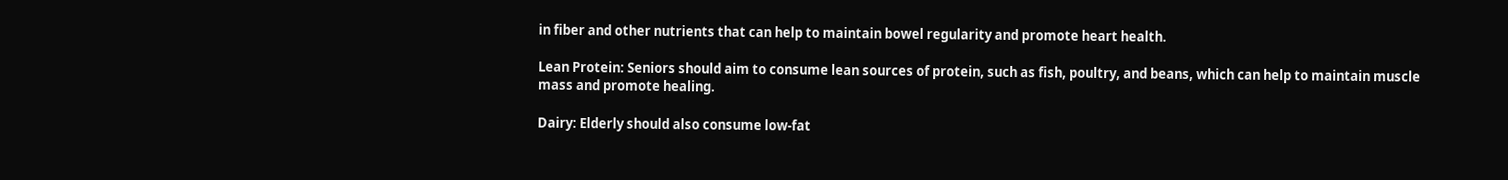in fiber and other nutrients that can help to maintain bowel regularity and promote heart health.

Lean Protein: Seniors should aim to consume lean sources of protein, such as fish, poultry, and beans, which can help to maintain muscle mass and promote healing.

Dairy: Elderly should also consume low-fat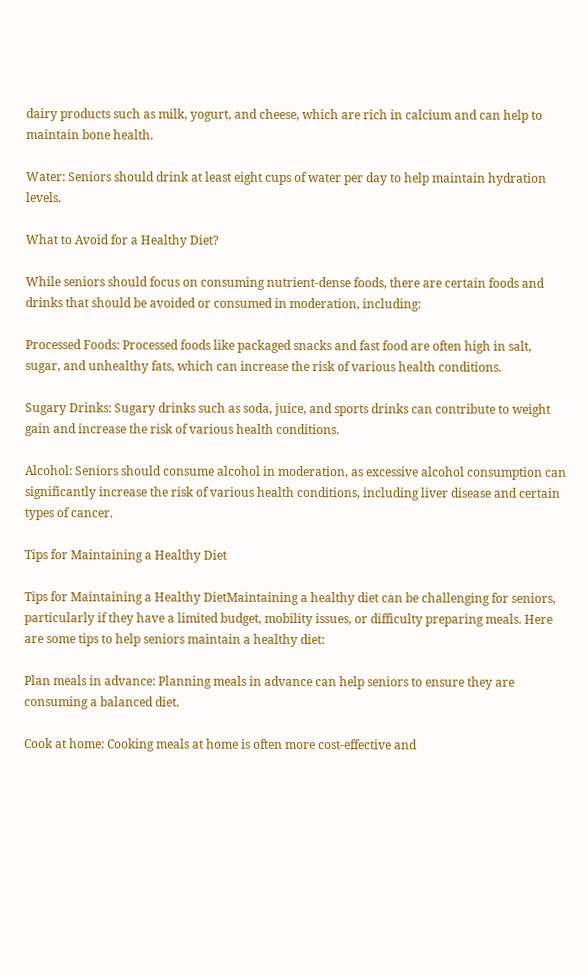dairy products such as milk, yogurt, and cheese, which are rich in calcium and can help to maintain bone health.

Water: Seniors should drink at least eight cups of water per day to help maintain hydration levels.

What to Avoid for a Healthy Diet?

While seniors should focus on consuming nutrient-dense foods, there are certain foods and drinks that should be avoided or consumed in moderation, including:

Processed Foods: Processed foods like packaged snacks and fast food are often high in salt, sugar, and unhealthy fats, which can increase the risk of various health conditions.

Sugary Drinks: Sugary drinks such as soda, juice, and sports drinks can contribute to weight gain and increase the risk of various health conditions.

Alcohol: Seniors should consume alcohol in moderation, as excessive alcohol consumption can significantly increase the risk of various health conditions, including liver disease and certain types of cancer.

Tips for Maintaining a Healthy Diet

Tips for Maintaining a Healthy DietMaintaining a healthy diet can be challenging for seniors, particularly if they have a limited budget, mobility issues, or difficulty preparing meals. Here are some tips to help seniors maintain a healthy diet:

Plan meals in advance: Planning meals in advance can help seniors to ensure they are consuming a balanced diet.

Cook at home: Cooking meals at home is often more cost-effective and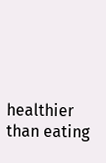healthier than eating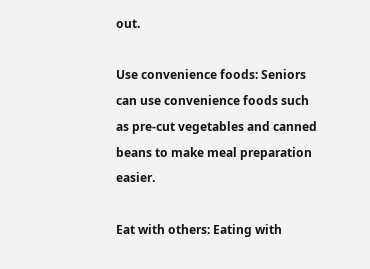out.

Use convenience foods: Seniors can use convenience foods such as pre-cut vegetables and canned beans to make meal preparation easier.

Eat with others: Eating with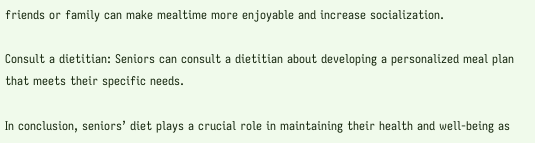friends or family can make mealtime more enjoyable and increase socialization.

Consult a dietitian: Seniors can consult a dietitian about developing a personalized meal plan that meets their specific needs.

In conclusion, seniors’ diet plays a crucial role in maintaining their health and well-being as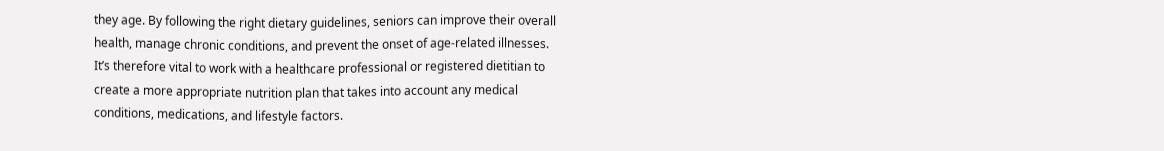they age. By following the right dietary guidelines, seniors can improve their overall health, manage chronic conditions, and prevent the onset of age-related illnesses. It’s therefore vital to work with a healthcare professional or registered dietitian to create a more appropriate nutrition plan that takes into account any medical conditions, medications, and lifestyle factors.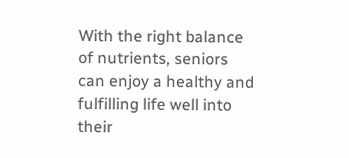With the right balance of nutrients, seniors can enjoy a healthy and fulfilling life well into their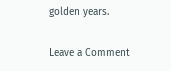golden years.

Leave a Comment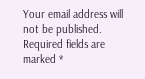Your email address will not be published. Required fields are marked *